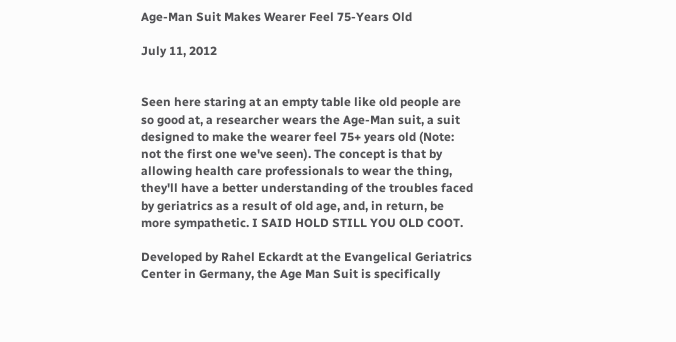Age-Man Suit Makes Wearer Feel 75-Years Old

July 11, 2012


Seen here staring at an empty table like old people are so good at, a researcher wears the Age-Man suit, a suit designed to make the wearer feel 75+ years old (Note: not the first one we've seen). The concept is that by allowing health care professionals to wear the thing, they'll have a better understanding of the troubles faced by geriatrics as a result of old age, and, in return, be more sympathetic. I SAID HOLD STILL YOU OLD COOT.

Developed by Rahel Eckardt at the Evangelical Geriatrics Center in Germany, the Age Man Suit is specifically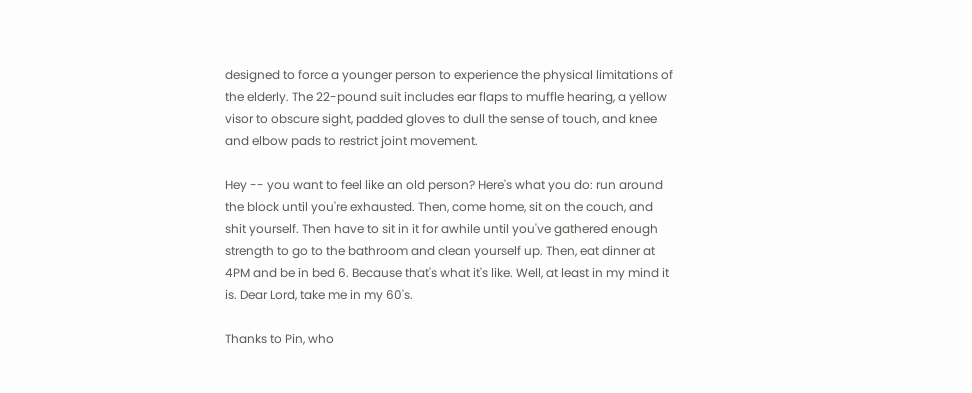designed to force a younger person to experience the physical limitations of the elderly. The 22-pound suit includes ear flaps to muffle hearing, a yellow visor to obscure sight, padded gloves to dull the sense of touch, and knee and elbow pads to restrict joint movement.

Hey -- you want to feel like an old person? Here's what you do: run around the block until you're exhausted. Then, come home, sit on the couch, and shit yourself. Then have to sit in it for awhile until you've gathered enough strength to go to the bathroom and clean yourself up. Then, eat dinner at 4PM and be in bed 6. Because that's what it's like. Well, at least in my mind it is. Dear Lord, take me in my 60's.

Thanks to Pin, who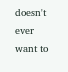doesn't ever want to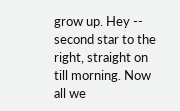grow up. Hey -- second star to the right, straight on till morning. Now all we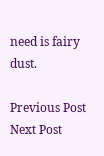need is fairy dust.

Previous Post
Next Post